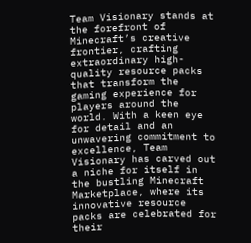Team Visionary stands at the forefront of Minecraft’s creative frontier, crafting extraordinary high-quality resource packs that transform the gaming experience for players around the world. With a keen eye for detail and an unwavering commitment to excellence, Team Visionary has carved out a niche for itself in the bustling Minecraft Marketplace, where its innovative resource packs are celebrated for their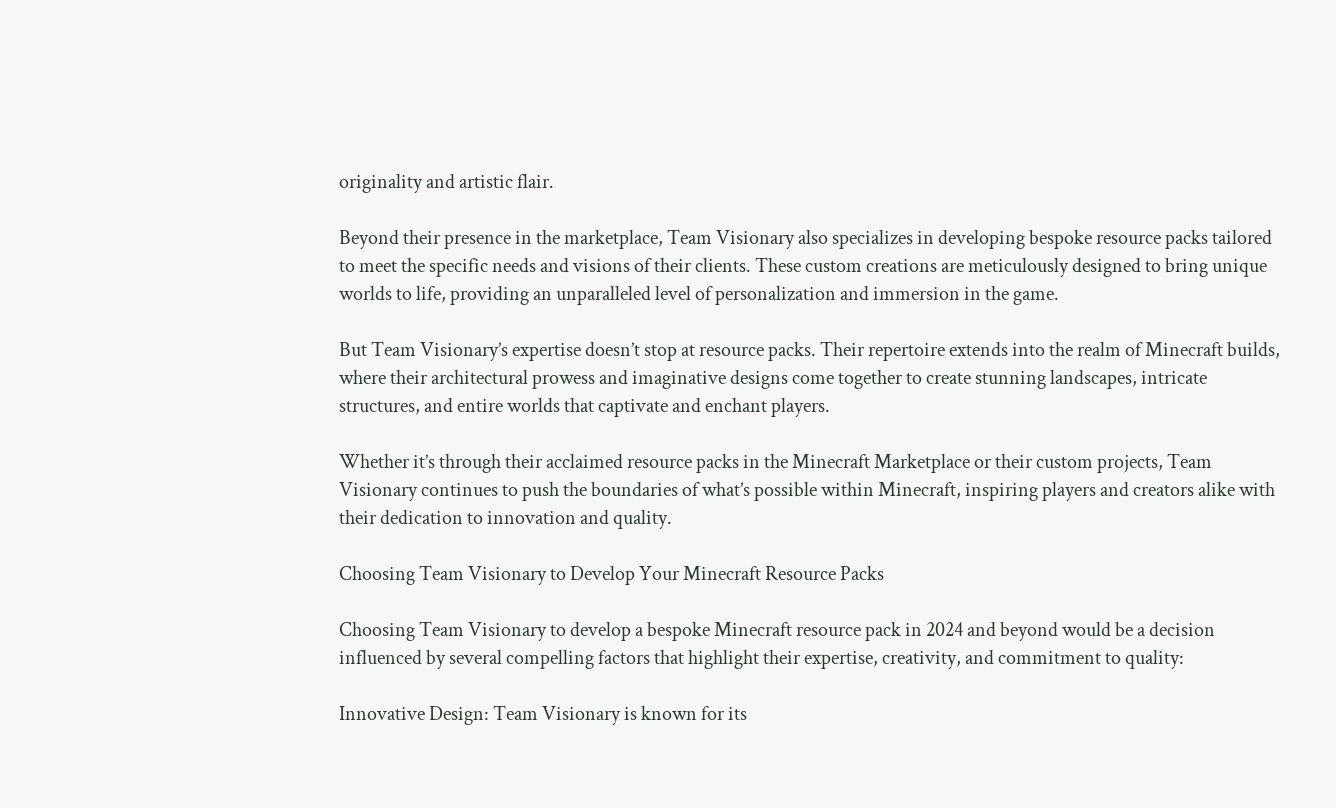originality and artistic flair.

Beyond their presence in the marketplace, Team Visionary also specializes in developing bespoke resource packs tailored to meet the specific needs and visions of their clients. These custom creations are meticulously designed to bring unique worlds to life, providing an unparalleled level of personalization and immersion in the game.

But Team Visionary’s expertise doesn’t stop at resource packs. Their repertoire extends into the realm of Minecraft builds, where their architectural prowess and imaginative designs come together to create stunning landscapes, intricate structures, and entire worlds that captivate and enchant players.

Whether it’s through their acclaimed resource packs in the Minecraft Marketplace or their custom projects, Team Visionary continues to push the boundaries of what’s possible within Minecraft, inspiring players and creators alike with their dedication to innovation and quality.

Choosing Team Visionary to Develop Your Minecraft Resource Packs

Choosing Team Visionary to develop a bespoke Minecraft resource pack in 2024 and beyond would be a decision influenced by several compelling factors that highlight their expertise, creativity, and commitment to quality:

Innovative Design: Team Visionary is known for its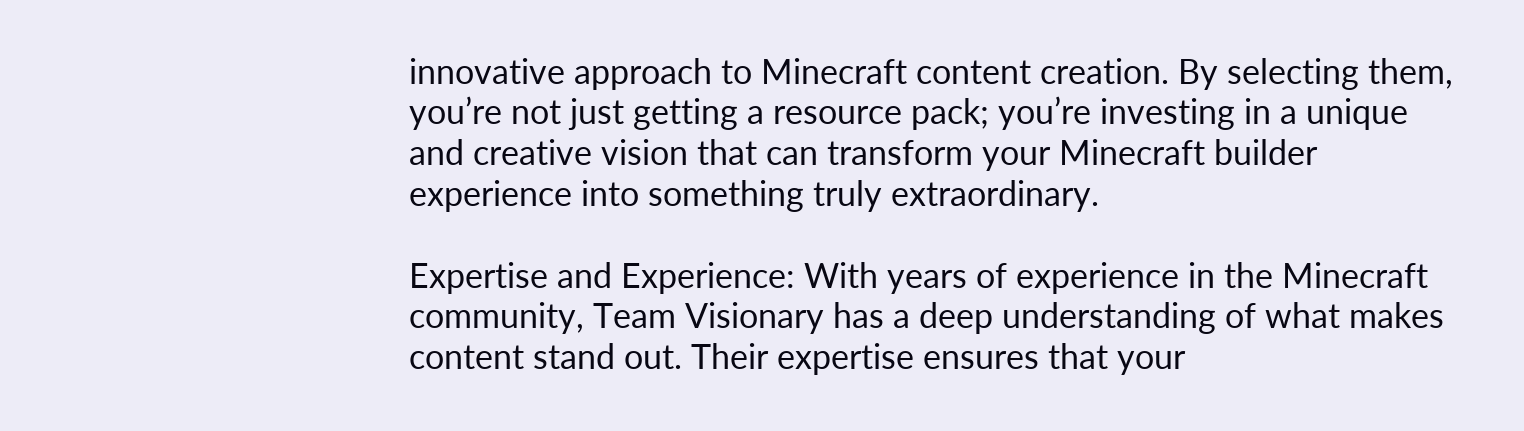innovative approach to Minecraft content creation. By selecting them, you’re not just getting a resource pack; you’re investing in a unique and creative vision that can transform your Minecraft builder experience into something truly extraordinary.

Expertise and Experience: With years of experience in the Minecraft community, Team Visionary has a deep understanding of what makes content stand out. Their expertise ensures that your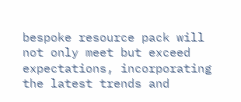bespoke resource pack will not only meet but exceed expectations, incorporating the latest trends and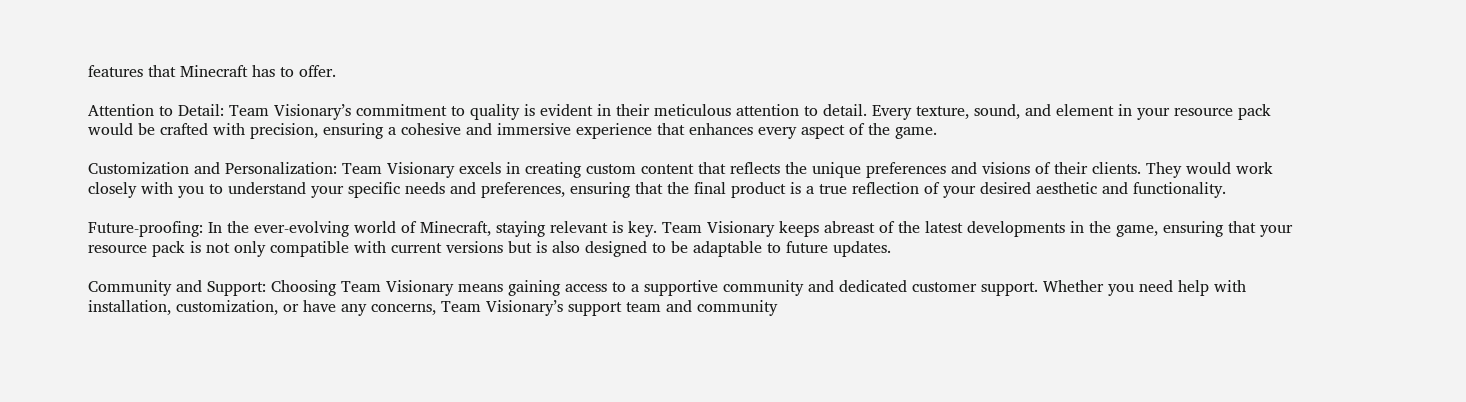features that Minecraft has to offer.

Attention to Detail: Team Visionary’s commitment to quality is evident in their meticulous attention to detail. Every texture, sound, and element in your resource pack would be crafted with precision, ensuring a cohesive and immersive experience that enhances every aspect of the game.

Customization and Personalization: Team Visionary excels in creating custom content that reflects the unique preferences and visions of their clients. They would work closely with you to understand your specific needs and preferences, ensuring that the final product is a true reflection of your desired aesthetic and functionality.

Future-proofing: In the ever-evolving world of Minecraft, staying relevant is key. Team Visionary keeps abreast of the latest developments in the game, ensuring that your resource pack is not only compatible with current versions but is also designed to be adaptable to future updates.

Community and Support: Choosing Team Visionary means gaining access to a supportive community and dedicated customer support. Whether you need help with installation, customization, or have any concerns, Team Visionary’s support team and community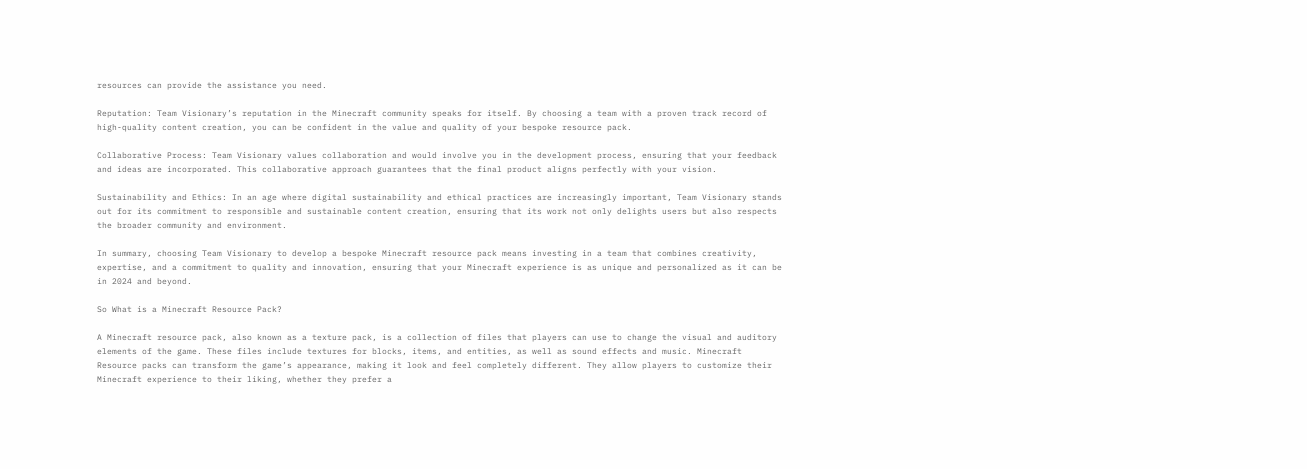resources can provide the assistance you need.

Reputation: Team Visionary’s reputation in the Minecraft community speaks for itself. By choosing a team with a proven track record of high-quality content creation, you can be confident in the value and quality of your bespoke resource pack.

Collaborative Process: Team Visionary values collaboration and would involve you in the development process, ensuring that your feedback and ideas are incorporated. This collaborative approach guarantees that the final product aligns perfectly with your vision.

Sustainability and Ethics: In an age where digital sustainability and ethical practices are increasingly important, Team Visionary stands out for its commitment to responsible and sustainable content creation, ensuring that its work not only delights users but also respects the broader community and environment.

In summary, choosing Team Visionary to develop a bespoke Minecraft resource pack means investing in a team that combines creativity, expertise, and a commitment to quality and innovation, ensuring that your Minecraft experience is as unique and personalized as it can be in 2024 and beyond.

So What is a Minecraft Resource Pack?

A Minecraft resource pack, also known as a texture pack, is a collection of files that players can use to change the visual and auditory elements of the game. These files include textures for blocks, items, and entities, as well as sound effects and music. Minecraft Resource packs can transform the game’s appearance, making it look and feel completely different. They allow players to customize their Minecraft experience to their liking, whether they prefer a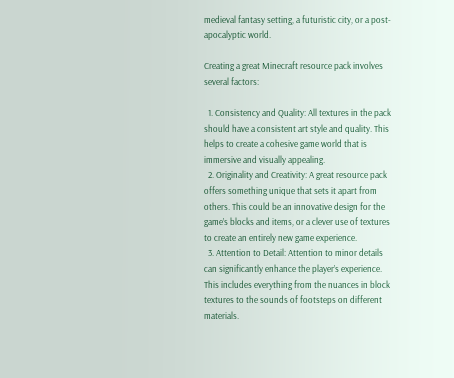medieval fantasy setting, a futuristic city, or a post-apocalyptic world.

Creating a great Minecraft resource pack involves several factors:

  1. Consistency and Quality: All textures in the pack should have a consistent art style and quality. This helps to create a cohesive game world that is immersive and visually appealing.
  2. Originality and Creativity: A great resource pack offers something unique that sets it apart from others. This could be an innovative design for the game’s blocks and items, or a clever use of textures to create an entirely new game experience.
  3. Attention to Detail: Attention to minor details can significantly enhance the player’s experience. This includes everything from the nuances in block textures to the sounds of footsteps on different materials.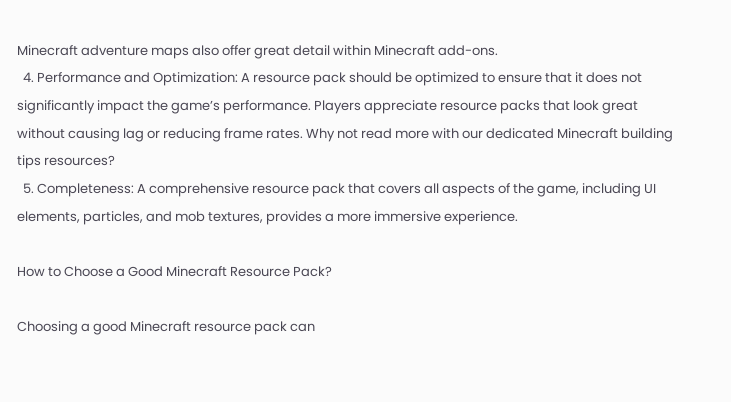Minecraft adventure maps also offer great detail within Minecraft add-ons.
  4. Performance and Optimization: A resource pack should be optimized to ensure that it does not significantly impact the game’s performance. Players appreciate resource packs that look great without causing lag or reducing frame rates. Why not read more with our dedicated Minecraft building tips resources?
  5. Completeness: A comprehensive resource pack that covers all aspects of the game, including UI elements, particles, and mob textures, provides a more immersive experience.

How to Choose a Good Minecraft Resource Pack?

Choosing a good Minecraft resource pack can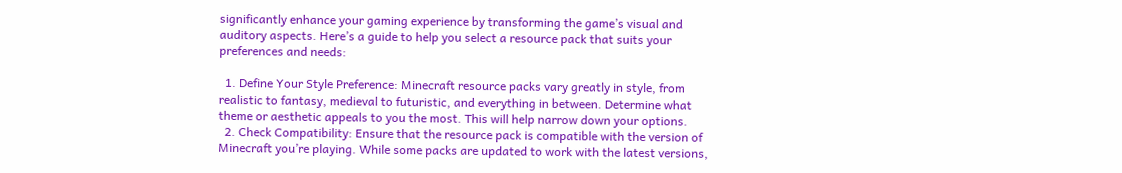significantly enhance your gaming experience by transforming the game’s visual and auditory aspects. Here’s a guide to help you select a resource pack that suits your preferences and needs:

  1. Define Your Style Preference: Minecraft resource packs vary greatly in style, from realistic to fantasy, medieval to futuristic, and everything in between. Determine what theme or aesthetic appeals to you the most. This will help narrow down your options.
  2. Check Compatibility: Ensure that the resource pack is compatible with the version of Minecraft you’re playing. While some packs are updated to work with the latest versions,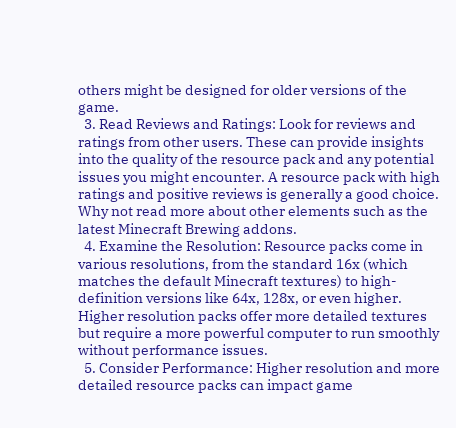others might be designed for older versions of the game.
  3. Read Reviews and Ratings: Look for reviews and ratings from other users. These can provide insights into the quality of the resource pack and any potential issues you might encounter. A resource pack with high ratings and positive reviews is generally a good choice. Why not read more about other elements such as the latest Minecraft Brewing addons.
  4. Examine the Resolution: Resource packs come in various resolutions, from the standard 16x (which matches the default Minecraft textures) to high-definition versions like 64x, 128x, or even higher. Higher resolution packs offer more detailed textures but require a more powerful computer to run smoothly without performance issues.
  5. Consider Performance: Higher resolution and more detailed resource packs can impact game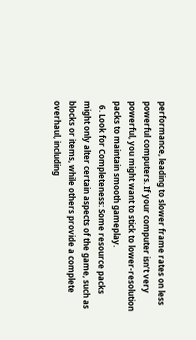performance, leading to slower frame rates on less powerful computers. If your computer isn’t very powerful, you might want to stick to lower-resolution packs to maintain smooth gameplay.
  6. Look for Completeness: Some resource packs might only alter certain aspects of the game, such as blocks or items, while others provide a complete overhaul, including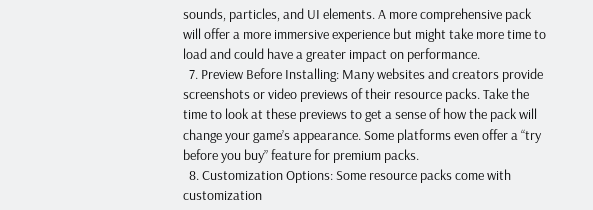sounds, particles, and UI elements. A more comprehensive pack will offer a more immersive experience but might take more time to load and could have a greater impact on performance.
  7. Preview Before Installing: Many websites and creators provide screenshots or video previews of their resource packs. Take the time to look at these previews to get a sense of how the pack will change your game’s appearance. Some platforms even offer a “try before you buy” feature for premium packs.
  8. Customization Options: Some resource packs come with customization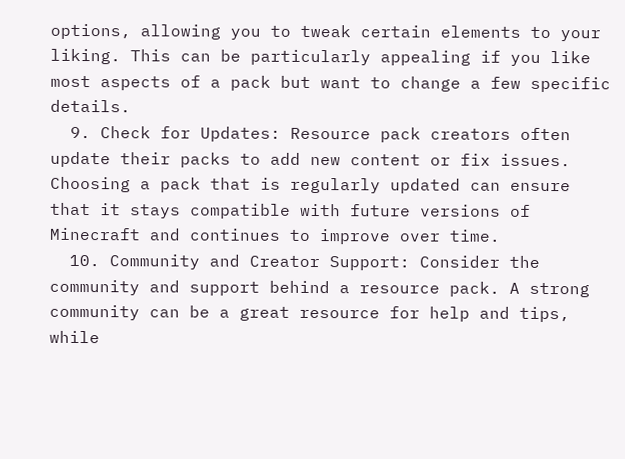options, allowing you to tweak certain elements to your liking. This can be particularly appealing if you like most aspects of a pack but want to change a few specific details.
  9. Check for Updates: Resource pack creators often update their packs to add new content or fix issues. Choosing a pack that is regularly updated can ensure that it stays compatible with future versions of Minecraft and continues to improve over time.
  10. Community and Creator Support: Consider the community and support behind a resource pack. A strong community can be a great resource for help and tips, while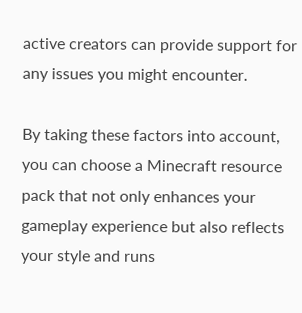active creators can provide support for any issues you might encounter.

By taking these factors into account, you can choose a Minecraft resource pack that not only enhances your gameplay experience but also reflects your style and runs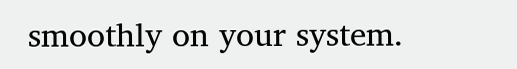smoothly on your system.